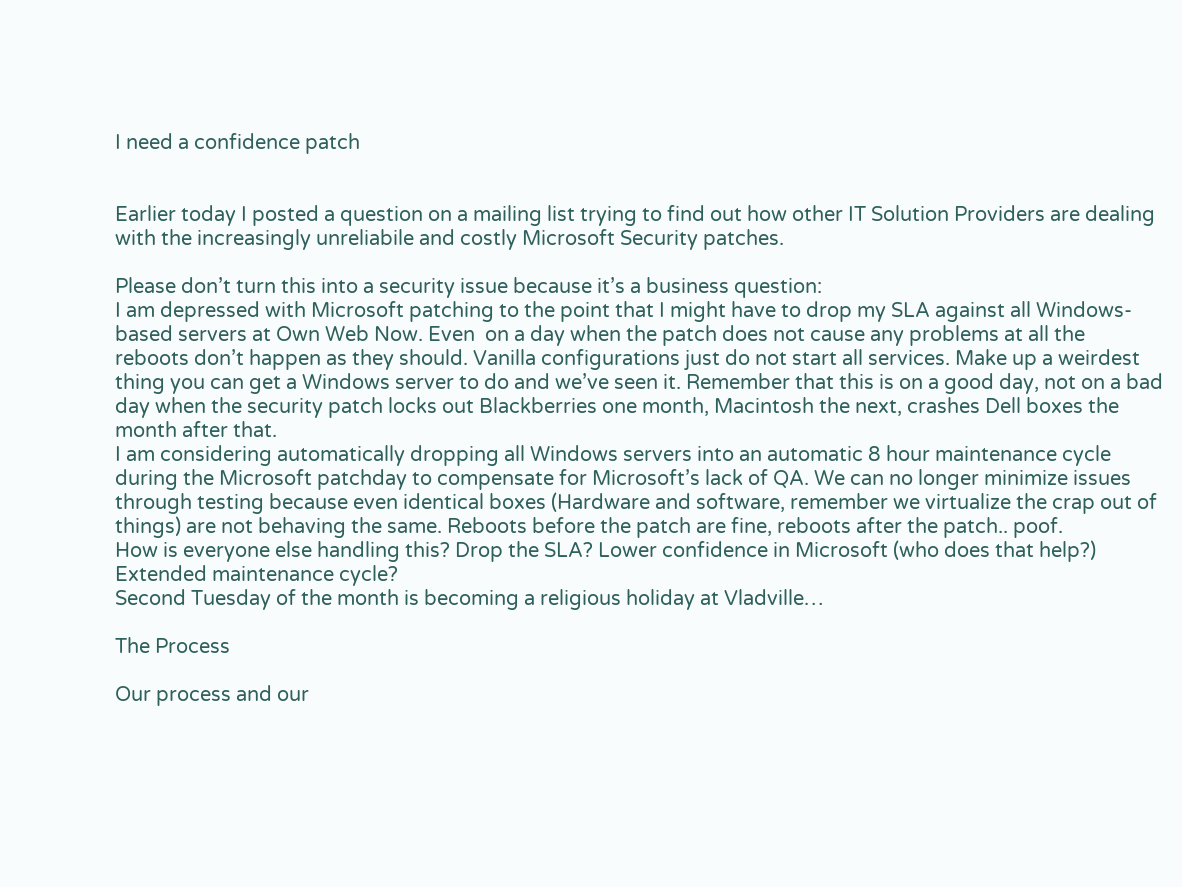I need a confidence patch


Earlier today I posted a question on a mailing list trying to find out how other IT Solution Providers are dealing with the increasingly unreliabile and costly Microsoft Security patches.

Please don’t turn this into a security issue because it’s a business question:
I am depressed with Microsoft patching to the point that I might have to drop my SLA against all Windows-based servers at Own Web Now. Even  on a day when the patch does not cause any problems at all the reboots don’t happen as they should. Vanilla configurations just do not start all services. Make up a weirdest thing you can get a Windows server to do and we’ve seen it. Remember that this is on a good day, not on a bad day when the security patch locks out Blackberries one month, Macintosh the next, crashes Dell boxes the month after that.
I am considering automatically dropping all Windows servers into an automatic 8 hour maintenance cycle during the Microsoft patchday to compensate for Microsoft’s lack of QA. We can no longer minimize issues through testing because even identical boxes (Hardware and software, remember we virtualize the crap out of things) are not behaving the same. Reboots before the patch are fine, reboots after the patch.. poof.
How is everyone else handling this? Drop the SLA? Lower confidence in Microsoft (who does that help?) Extended maintenance cycle?
Second Tuesday of the month is becoming a religious holiday at Vladville…

The Process

Our process and our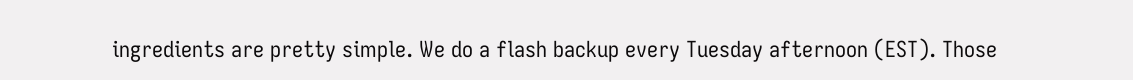ingredients are pretty simple. We do a flash backup every Tuesday afternoon (EST). Those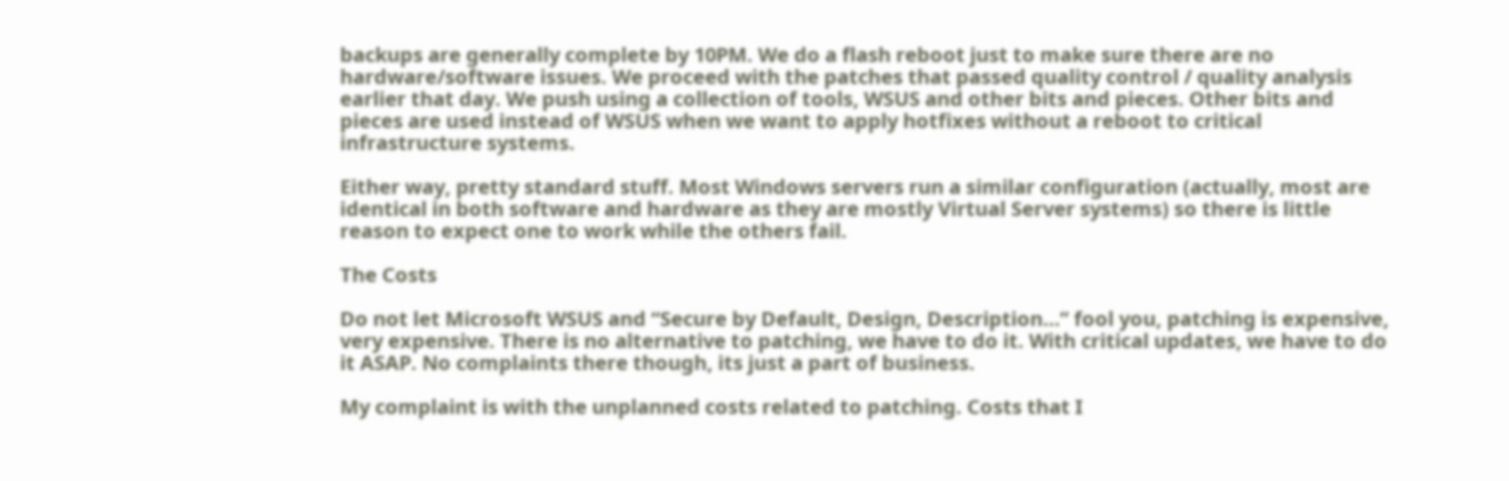backups are generally complete by 10PM. We do a flash reboot just to make sure there are no hardware/software issues. We proceed with the patches that passed quality control / quality analysis earlier that day. We push using a collection of tools, WSUS and other bits and pieces. Other bits and pieces are used instead of WSUS when we want to apply hotfixes without a reboot to critical infrastructure systems.

Either way, pretty standard stuff. Most Windows servers run a similar configuration (actually, most are identical in both software and hardware as they are mostly Virtual Server systems) so there is little reason to expect one to work while the others fail.

The Costs

Do not let Microsoft WSUS and “Secure by Default, Design, Description…” fool you, patching is expensive, very expensive. There is no alternative to patching, we have to do it. With critical updates, we have to do it ASAP. No complaints there though, its just a part of business.

My complaint is with the unplanned costs related to patching. Costs that I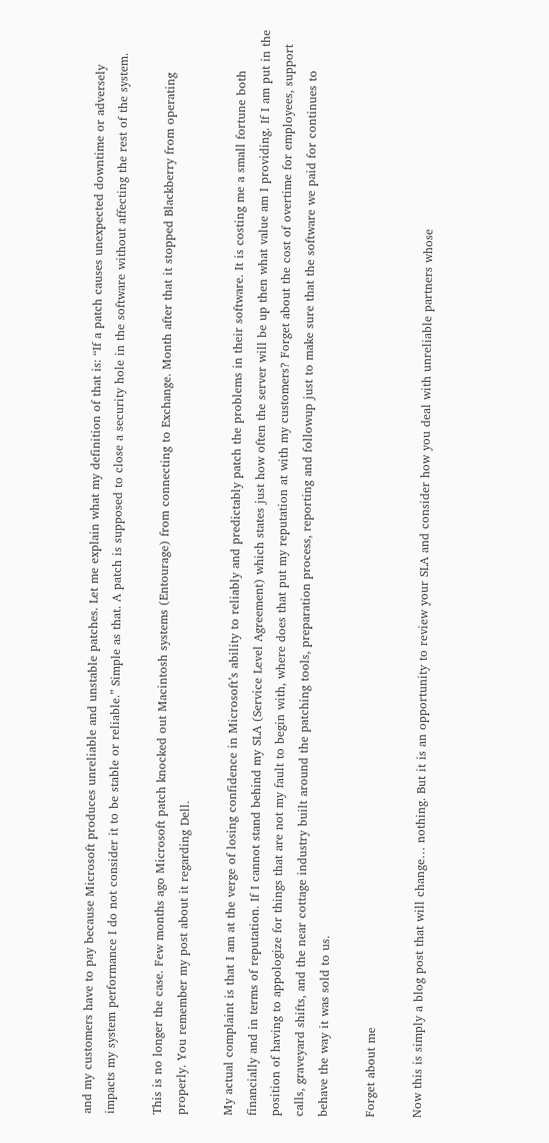and my customers have to pay because Microsoft produces unreliable and unstable patches. Let me explain what my definition of that is: “If a patch causes unexpected downtime or adversely impacts my system performance I do not consider it to be stable or reliable.” Simple as that. A patch is supposed to close a security hole in the software without affecting the rest of the system.

This is no longer the case. Few months ago Microsoft patch knocked out Macintosh systems (Entourage) from connecting to Exchange. Month after that it stopped Blackberry from operating properly. You remember my post about it regarding Dell.

My actual complaint is that I am at the verge of losing confidence in Microsoft’s ability to reliably and predictably patch the problems in their software. It is costing me a small fortune both financially and in terms of reputation. If I cannot stand behind my SLA (Service Level Agreement) which states just how often the server will be up then what value am I providing. If I am put in the position of having to appologize for things that are not my fault to begin with, where does that put my reputation at with my customers? Forget about the cost of overtime for employees, support calls, graveyard shifts, and the near cottage industry built around the patching tools, preparation process, reporting and followup just to make sure that the software we paid for continues to behave the way it was sold to us.

Forget about me

Now this is simply a blog post that will change… nothing. But it is an opportunity to review your SLA and consider how you deal with unreliable partners whose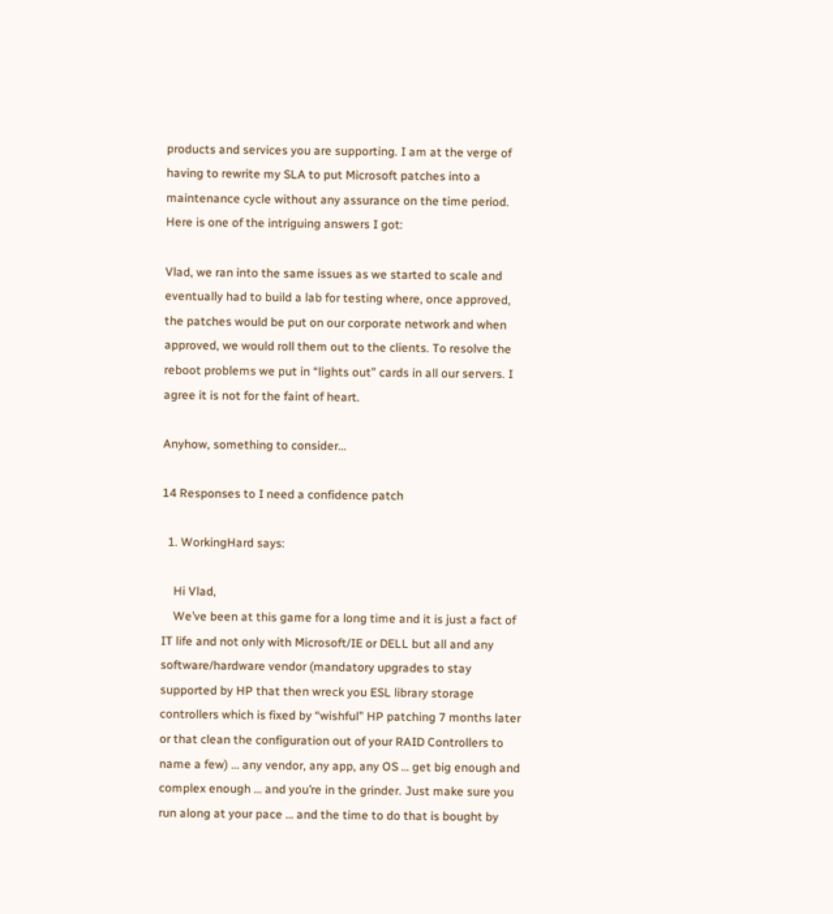products and services you are supporting. I am at the verge of having to rewrite my SLA to put Microsoft patches into a maintenance cycle without any assurance on the time period. Here is one of the intriguing answers I got:

Vlad, we ran into the same issues as we started to scale and eventually had to build a lab for testing where, once approved, the patches would be put on our corporate network and when approved, we would roll them out to the clients. To resolve the reboot problems we put in “lights out” cards in all our servers. I agree it is not for the faint of heart.

Anyhow, something to consider…

14 Responses to I need a confidence patch

  1. WorkingHard says:

    Hi Vlad,
    We’ve been at this game for a long time and it is just a fact of IT life and not only with Microsoft/IE or DELL but all and any software/hardware vendor (mandatory upgrades to stay supported by HP that then wreck you ESL library storage controllers which is fixed by “wishful” HP patching 7 months later or that clean the configuration out of your RAID Controllers to name a few) … any vendor, any app, any OS … get big enough and complex enough … and you’re in the grinder. Just make sure you run along at your pace … and the time to do that is bought by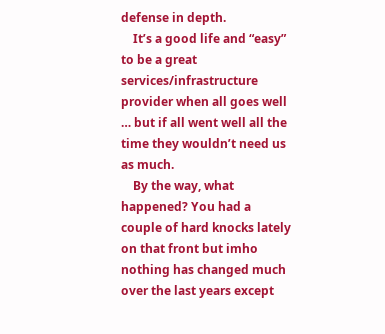defense in depth.
    It’s a good life and “easy” to be a great services/infrastructure provider when all goes well … but if all went well all the time they wouldn’t need us as much.
    By the way, what happened? You had a couple of hard knocks lately on that front but imho nothing has changed much over the last years except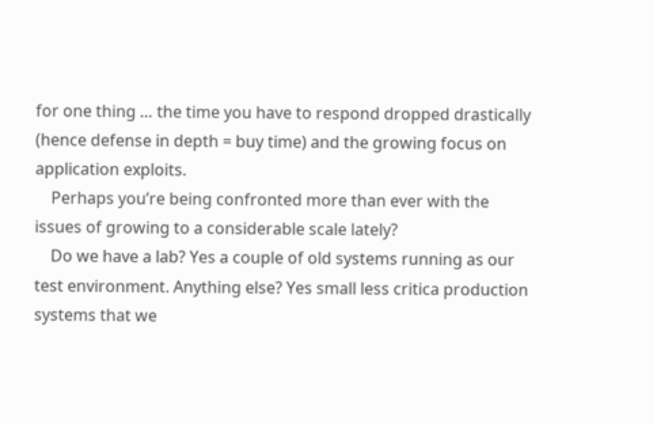for one thing … the time you have to respond dropped drastically (hence defense in depth = buy time) and the growing focus on application exploits.
    Perhaps you’re being confronted more than ever with the issues of growing to a considerable scale lately?
    Do we have a lab? Yes a couple of old systems running as our test environment. Anything else? Yes small less critica production systems that we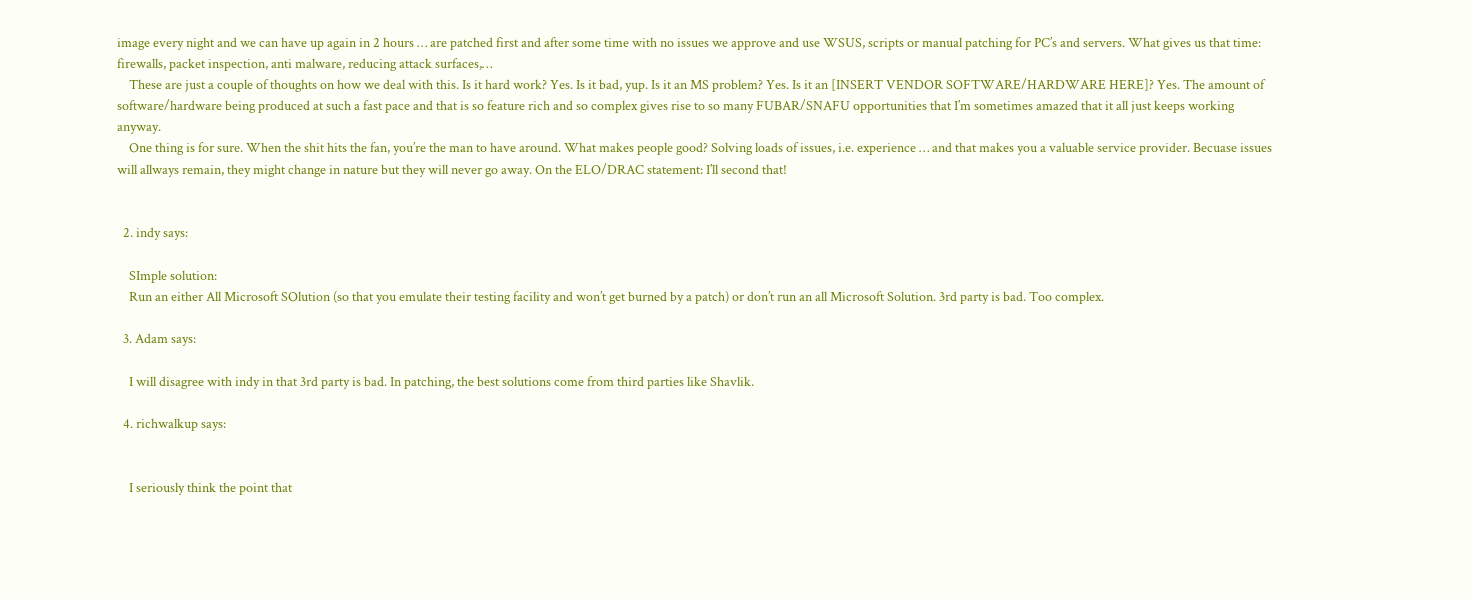image every night and we can have up again in 2 hours … are patched first and after some time with no issues we approve and use WSUS, scripts or manual patching for PC’s and servers. What gives us that time: firewalls, packet inspection, anti malware, reducing attack surfaces,…
    These are just a couple of thoughts on how we deal with this. Is it hard work? Yes. Is it bad, yup. Is it an MS problem? Yes. Is it an [INSERT VENDOR SOFTWARE/HARDWARE HERE]? Yes. The amount of software/hardware being produced at such a fast pace and that is so feature rich and so complex gives rise to so many FUBAR/SNAFU opportunities that I’m sometimes amazed that it all just keeps working anyway.
    One thing is for sure. When the shit hits the fan, you’re the man to have around. What makes people good? Solving loads of issues, i.e. experience … and that makes you a valuable service provider. Becuase issues will allways remain, they might change in nature but they will never go away. On the ELO/DRAC statement: I’ll second that!


  2. indy says:

    SImple solution:
    Run an either All Microsoft SOlution (so that you emulate their testing facility and won’t get burned by a patch) or don’t run an all Microsoft Solution. 3rd party is bad. Too complex.

  3. Adam says:

    I will disagree with indy in that 3rd party is bad. In patching, the best solutions come from third parties like Shavlik.

  4. richwalkup says:


    I seriously think the point that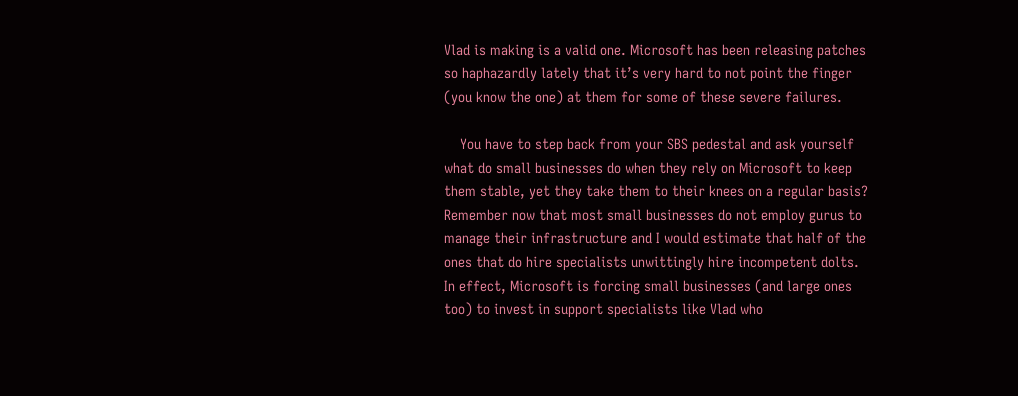Vlad is making is a valid one. Microsoft has been releasing patches so haphazardly lately that it’s very hard to not point the finger (you know the one) at them for some of these severe failures.

    You have to step back from your SBS pedestal and ask yourself what do small businesses do when they rely on Microsoft to keep them stable, yet they take them to their knees on a regular basis? Remember now that most small businesses do not employ gurus to manage their infrastructure and I would estimate that half of the ones that do hire specialists unwittingly hire incompetent dolts. In effect, Microsoft is forcing small businesses (and large ones too) to invest in support specialists like Vlad who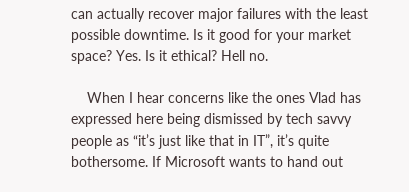can actually recover major failures with the least possible downtime. Is it good for your market space? Yes. Is it ethical? Hell no.

    When I hear concerns like the ones Vlad has expressed here being dismissed by tech savvy people as “it’s just like that in IT”, it’s quite bothersome. If Microsoft wants to hand out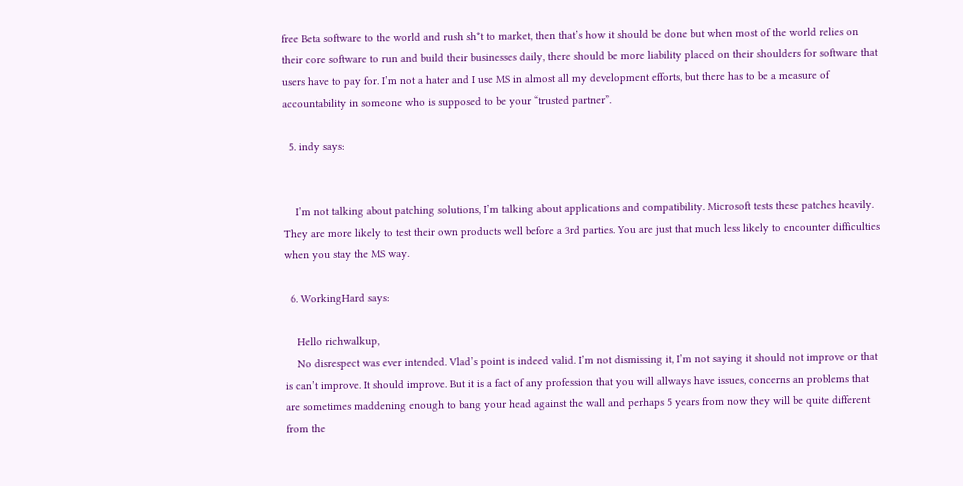free Beta software to the world and rush sh*t to market, then that’s how it should be done but when most of the world relies on their core software to run and build their businesses daily, there should be more liability placed on their shoulders for software that users have to pay for. I’m not a hater and I use MS in almost all my development efforts, but there has to be a measure of accountability in someone who is supposed to be your “trusted partner”.

  5. indy says:


    I’m not talking about patching solutions, I’m talking about applications and compatibility. Microsoft tests these patches heavily. They are more likely to test their own products well before a 3rd parties. You are just that much less likely to encounter difficulties when you stay the MS way.

  6. WorkingHard says:

    Hello richwalkup,
    No disrespect was ever intended. Vlad’s point is indeed valid. I’m not dismissing it, I’m not saying it should not improve or that is can’t improve. It should improve. But it is a fact of any profession that you will allways have issues, concerns an problems that are sometimes maddening enough to bang your head against the wall and perhaps 5 years from now they will be quite different from the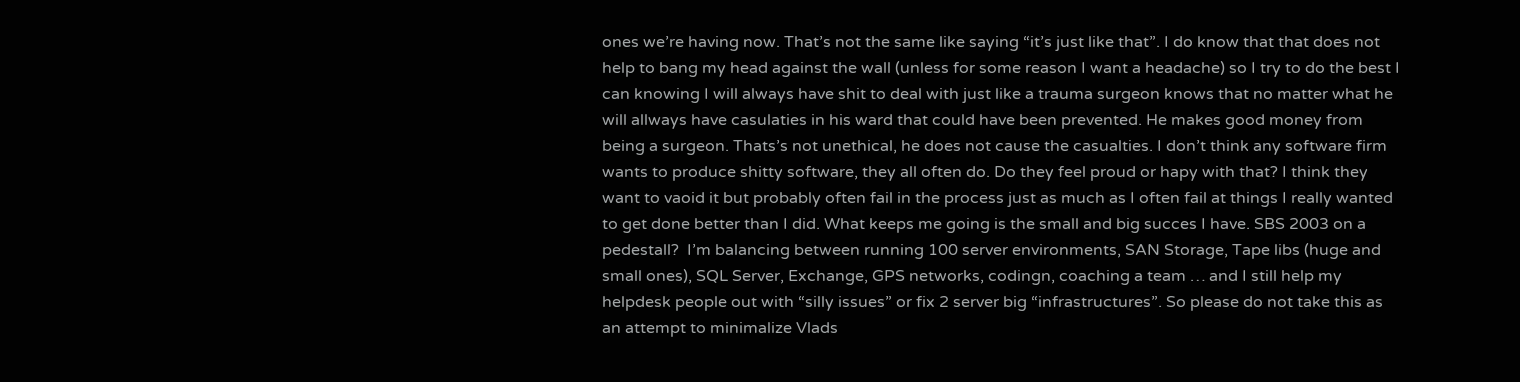ones we’re having now. That’s not the same like saying “it’s just like that”. I do know that that does not help to bang my head against the wall (unless for some reason I want a headache) so I try to do the best I can knowing I will always have shit to deal with just like a trauma surgeon knows that no matter what he will allways have casulaties in his ward that could have been prevented. He makes good money from being a surgeon. Thats’s not unethical, he does not cause the casualties. I don’t think any software firm wants to produce shitty software, they all often do. Do they feel proud or hapy with that? I think they want to vaoid it but probably often fail in the process just as much as I often fail at things I really wanted to get done better than I did. What keeps me going is the small and big succes I have. SBS 2003 on a pedestall?  I’m balancing between running 100 server environments, SAN Storage, Tape libs (huge and small ones), SQL Server, Exchange, GPS networks, codingn, coaching a team … and I still help my helpdesk people out with “silly issues” or fix 2 server big “infrastructures”. So please do not take this as an attempt to minimalize Vlads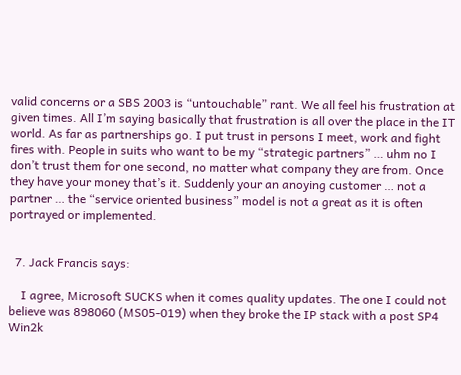valid concerns or a SBS 2003 is “untouchable” rant. We all feel his frustration at given times. All I’m saying basically that frustration is all over the place in the IT world. As far as partnerships go. I put trust in persons I meet, work and fight fires with. People in suits who want to be my “strategic partners” … uhm no I don’t trust them for one second, no matter what company they are from. Once they have your money that’s it. Suddenly your an anoying customer … not a partner … the “service oriented business” model is not a great as it is often portrayed or implemented.


  7. Jack Francis says:

    I agree, Microsoft SUCKS when it comes quality updates. The one I could not believe was 898060 (MS05-019) when they broke the IP stack with a post SP4 Win2k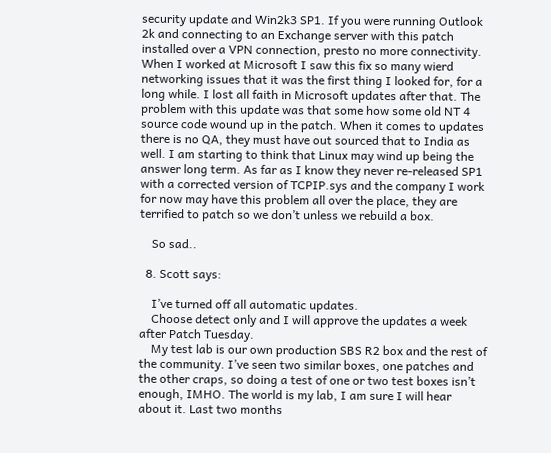security update and Win2k3 SP1. If you were running Outlook 2k and connecting to an Exchange server with this patch installed over a VPN connection, presto no more connectivity. When I worked at Microsoft I saw this fix so many wierd networking issues that it was the first thing I looked for, for a long while. I lost all faith in Microsoft updates after that. The problem with this update was that some how some old NT 4 source code wound up in the patch. When it comes to updates there is no QA, they must have out sourced that to India as well. I am starting to think that Linux may wind up being the answer long term. As far as I know they never re-released SP1 with a corrected version of TCPIP.sys and the company I work for now may have this problem all over the place, they are terrified to patch so we don’t unless we rebuild a box.

    So sad..

  8. Scott says:

    I’ve turned off all automatic updates.
    Choose detect only and I will approve the updates a week after Patch Tuesday.
    My test lab is our own production SBS R2 box and the rest of the community. I’ve seen two similar boxes, one patches and the other craps, so doing a test of one or two test boxes isn’t enough, IMHO. The world is my lab, I am sure I will hear about it. Last two months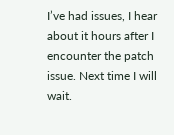I’ve had issues, I hear about it hours after I encounter the patch issue. Next time I will wait.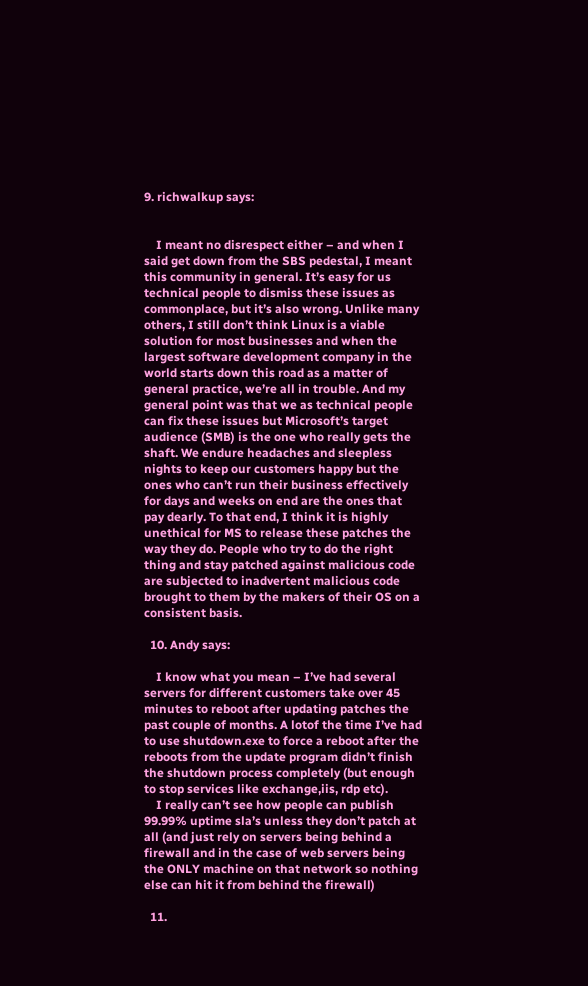9. richwalkup says:


    I meant no disrespect either – and when I said get down from the SBS pedestal, I meant this community in general. It’s easy for us technical people to dismiss these issues as commonplace, but it’s also wrong. Unlike many others, I still don’t think Linux is a viable solution for most businesses and when the largest software development company in the world starts down this road as a matter of general practice, we’re all in trouble. And my general point was that we as technical people can fix these issues but Microsoft’s target audience (SMB) is the one who really gets the shaft. We endure headaches and sleepless nights to keep our customers happy but the ones who can’t run their business effectively for days and weeks on end are the ones that pay dearly. To that end, I think it is highly unethical for MS to release these patches the way they do. People who try to do the right thing and stay patched against malicious code are subjected to inadvertent malicious code brought to them by the makers of their OS on a consistent basis.

  10. Andy says:

    I know what you mean – I’ve had several servers for different customers take over 45 minutes to reboot after updating patches the past couple of months. A lotof the time I’ve had to use shutdown.exe to force a reboot after the reboots from the update program didn’t finish the shutdown process completely (but enough to stop services like exchange,iis, rdp etc).
    I really can’t see how people can publish 99.99% uptime sla’s unless they don’t patch at all (and just rely on servers being behind a firewall and in the case of web servers being the ONLY machine on that network so nothing else can hit it from behind the firewall)

  11.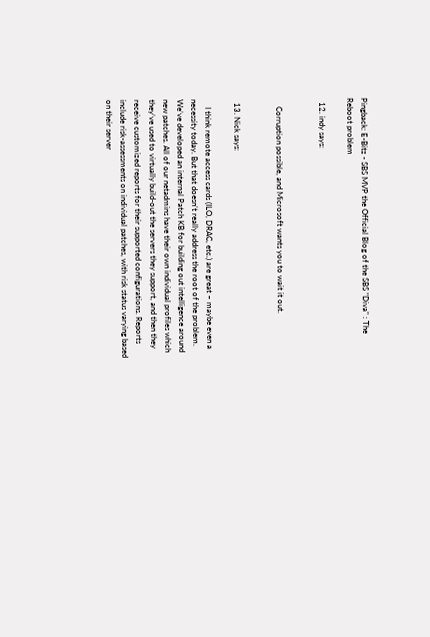Pingback: E-Bitz - SBS MVP the Official Blog of the SBS "Diva" : The Reboot problem

  12. indy says:


    Corruption possible, and Microsoft wants you to wait it out.


  13. Nick says:

    I think remote access cards (ILO, DRAC, etc.) are great – maybe even a necessity today. But that doesn’t really address the root of the problem. We’ve developed an internal Patch KB for building out intelligence around new patches. All of our netadmins have their own individual profiles which they’ve used to virtually build-out the servers they support, and then they receive customized reports for their supported configurations. Reports include risk-assessments on individual patches, with risk status varying based on their server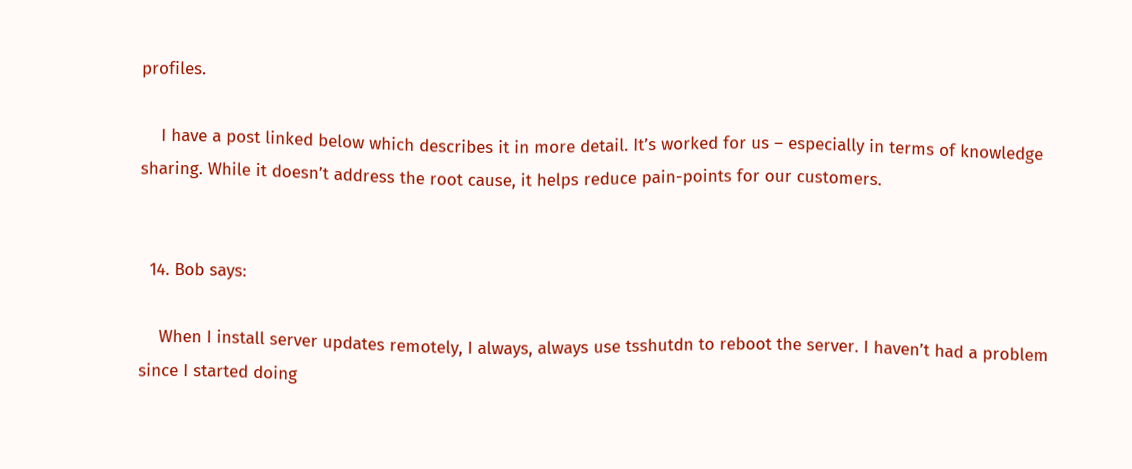profiles.

    I have a post linked below which describes it in more detail. It’s worked for us – especially in terms of knowledge sharing. While it doesn’t address the root cause, it helps reduce pain-points for our customers.


  14. Bob says:

    When I install server updates remotely, I always, always use tsshutdn to reboot the server. I haven’t had a problem since I started doing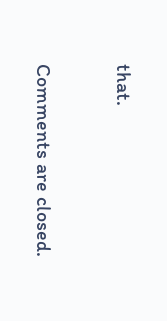that.

Comments are closed.